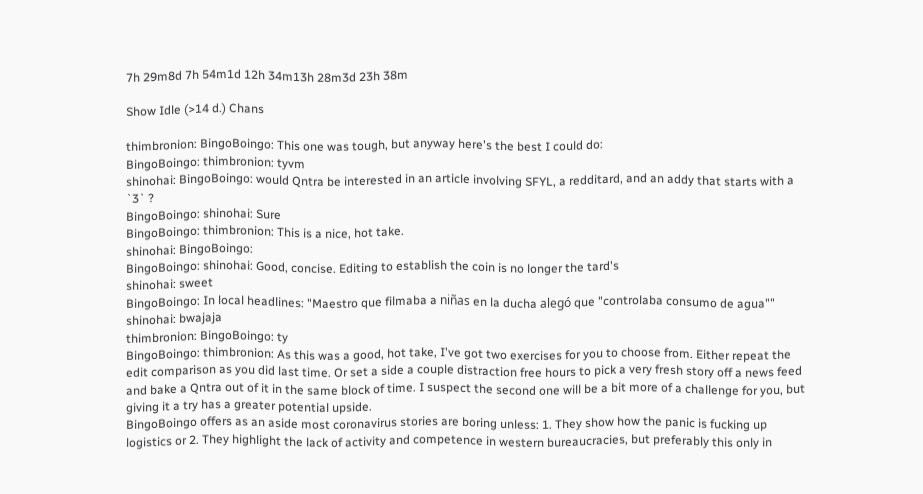7h 29m8d 7h 54m1d 12h 34m13h 28m3d 23h 38m

Show Idle (>14 d.) Chans

thimbronion: BingoBoingo: This one was tough, but anyway here's the best I could do:
BingoBoingo: thimbronion: tyvm
shinohai: BingoBoingo: would Qntra be interested in an article involving SFYL, a redditard, and an addy that starts with a `3` ?
BingoBoingo: shinohai: Sure
BingoBoingo: thimbronion: This is a nice, hot take.
shinohai: BingoBoingo:
BingoBoingo: shinohai: Good, concise. Editing to establish the coin is no longer the tard's
shinohai: sweet
BingoBoingo: In local headlines: "Maestro que filmaba a niñas en la ducha alegó que "controlaba consumo de agua""
shinohai: bwajaja
thimbronion: BingoBoingo: ty
BingoBoingo: thimbronion: As this was a good, hot take, I've got two exercises for you to choose from. Either repeat the edit comparison as you did last time. Or set a side a couple distraction free hours to pick a very fresh story off a news feed and bake a Qntra out of it in the same block of time. I suspect the second one will be a bit more of a challenge for you, but giving it a try has a greater potential upside.
BingoBoingo offers as an aside most coronavirus stories are boring unless: 1. They show how the panic is fucking up logistics or 2. They highlight the lack of activity and competence in western bureaucracies, but preferably this only in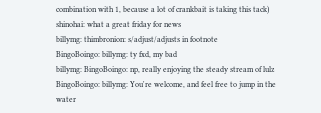combination with 1, because a lot of crankbait is taking this tack)
shinohai: what a great friday for news
billymg: thimbronion: s/adjust/adjusts in footnote
BingoBoingo: billymg: ty fxd, my bad
billymg: BingoBoingo: np, really enjoying the steady stream of lulz
BingoBoingo: billymg: You're welcome, and feel free to jump in the water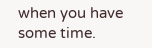when you have some time.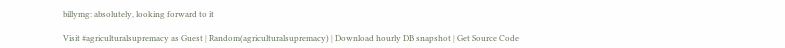billymg: absolutely, looking forward to it

Visit #agriculturalsupremacy as Guest | Random(agriculturalsupremacy) | Download hourly DB snapshot | Get Source Code